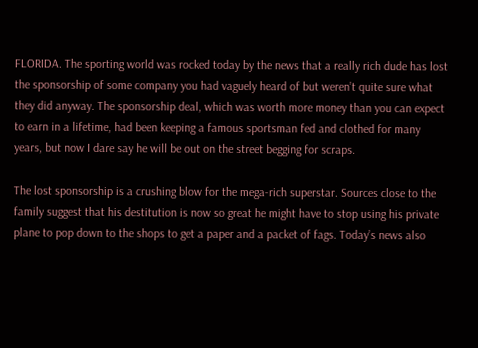FLORIDA. The sporting world was rocked today by the news that a really rich dude has lost the sponsorship of some company you had vaguely heard of but weren’t quite sure what they did anyway. The sponsorship deal, which was worth more money than you can expect to earn in a lifetime, had been keeping a famous sportsman fed and clothed for many years, but now I dare say he will be out on the street begging for scraps.

The lost sponsorship is a crushing blow for the mega-rich superstar. Sources close to the family suggest that his destitution is now so great he might have to stop using his private plane to pop down to the shops to get a paper and a packet of fags. Today’s news also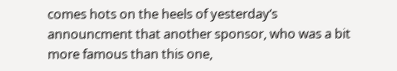comes hots on the heels of yesterday’s announcment that another sponsor, who was a bit more famous than this one,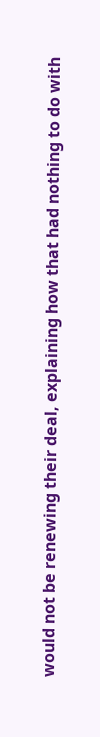would not be renewing their deal, explaining how that had nothing to do with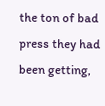the ton of bad press they had been getting,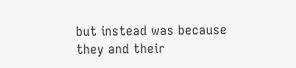but instead was because they and their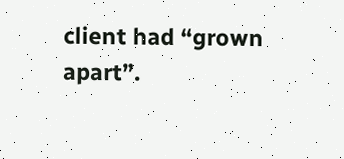client had “grown apart”.